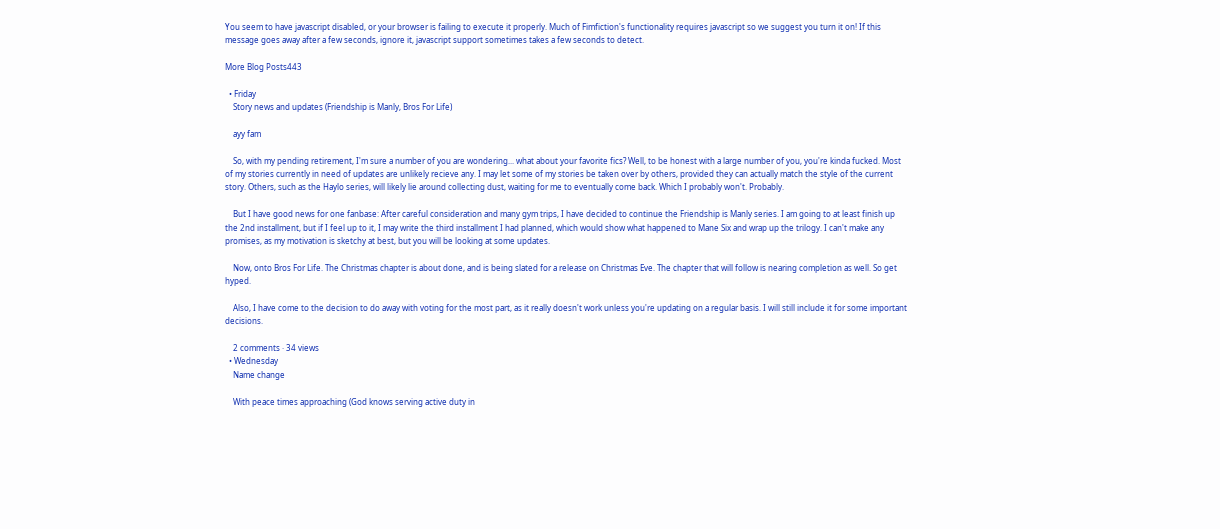You seem to have javascript disabled, or your browser is failing to execute it properly. Much of Fimfiction's functionality requires javascript so we suggest you turn it on! If this message goes away after a few seconds, ignore it, javascript support sometimes takes a few seconds to detect.

More Blog Posts443

  • Friday
    Story news and updates (Friendship is Manly, Bros For Life)

    ayy fam

    So, with my pending retirement, I'm sure a number of you are wondering... what about your favorite fics? Well, to be honest with a large number of you, you're kinda fucked. Most of my stories currently in need of updates are unlikely recieve any. I may let some of my stories be taken over by others, provided they can actually match the style of the current story. Others, such as the Haylo series, will likely lie around collecting dust, waiting for me to eventually come back. Which I probably won't. Probably.

    But I have good news for one fanbase: After careful consideration and many gym trips, I have decided to continue the Friendship is Manly series. I am going to at least finish up the 2nd installment, but if I feel up to it, I may write the third installment I had planned, which would show what happened to Mane Six and wrap up the trilogy. I can't make any promises, as my motivation is sketchy at best, but you will be looking at some updates.

    Now, onto Bros For Life. The Christmas chapter is about done, and is being slated for a release on Christmas Eve. The chapter that will follow is nearing completion as well. So get hyped.

    Also, I have come to the decision to do away with voting for the most part, as it really doesn't work unless you're updating on a regular basis. I will still include it for some important decisions.

    2 comments · 34 views
  • Wednesday
    Name change

    With peace times approaching (God knows serving active duty in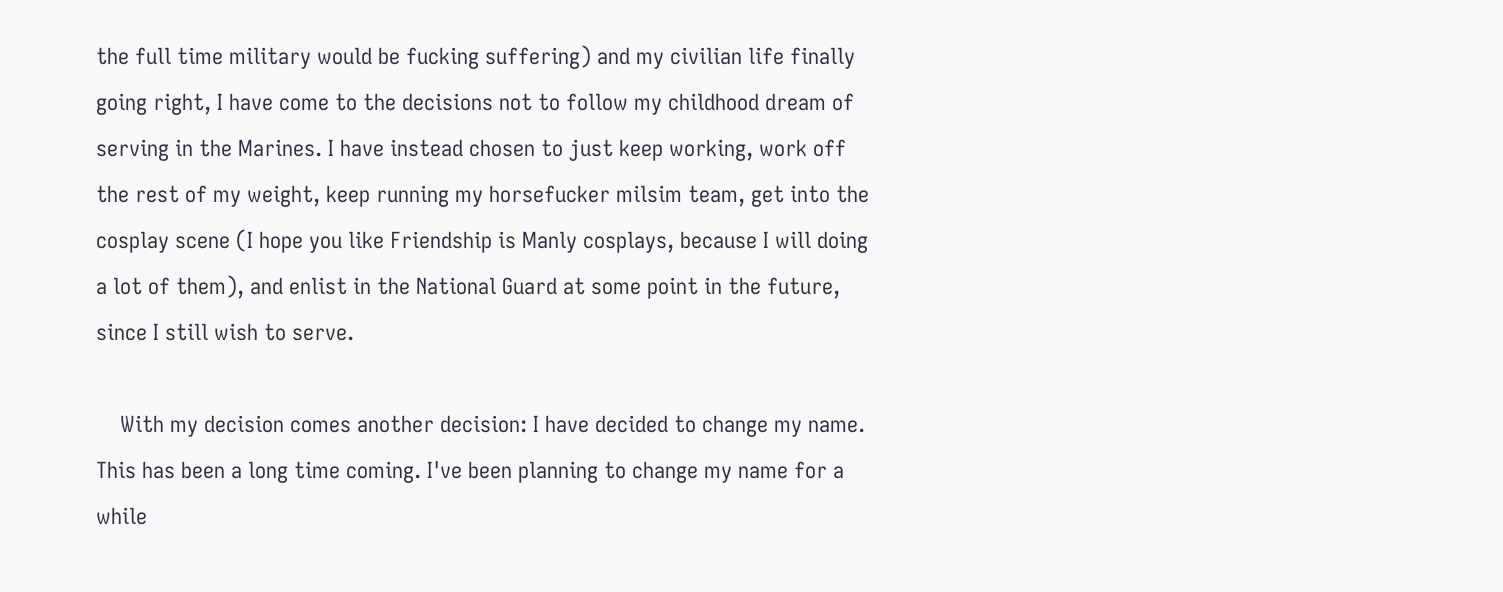the full time military would be fucking suffering) and my civilian life finally going right, I have come to the decisions not to follow my childhood dream of serving in the Marines. I have instead chosen to just keep working, work off the rest of my weight, keep running my horsefucker milsim team, get into the cosplay scene (I hope you like Friendship is Manly cosplays, because I will doing a lot of them), and enlist in the National Guard at some point in the future, since I still wish to serve.

    With my decision comes another decision: I have decided to change my name. This has been a long time coming. I've been planning to change my name for a while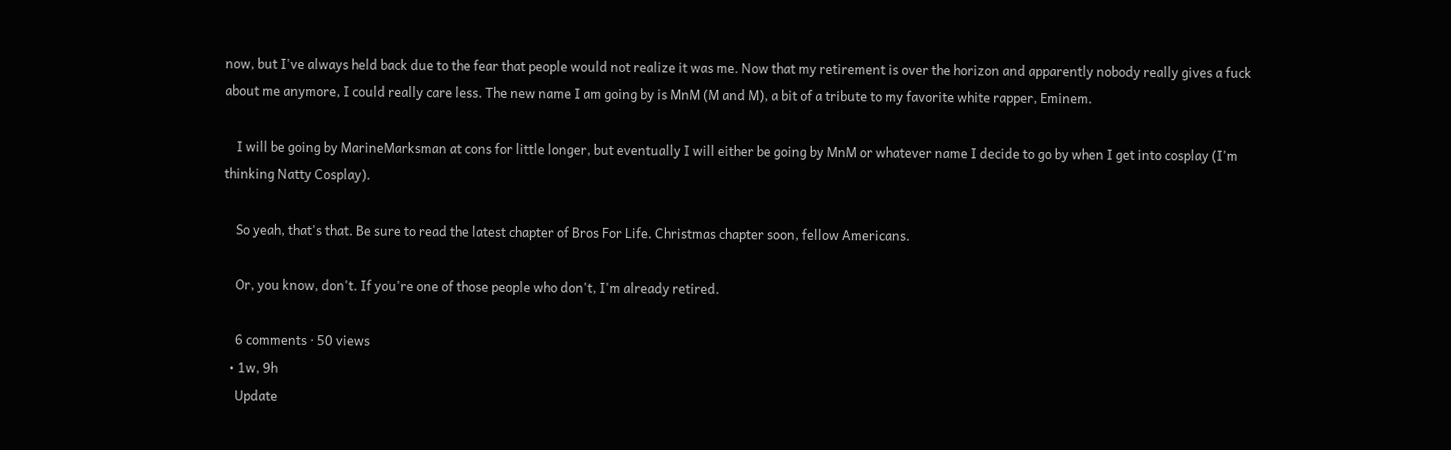now, but I've always held back due to the fear that people would not realize it was me. Now that my retirement is over the horizon and apparently nobody really gives a fuck about me anymore, I could really care less. The new name I am going by is MnM (M and M), a bit of a tribute to my favorite white rapper, Eminem.

    I will be going by MarineMarksman at cons for little longer, but eventually I will either be going by MnM or whatever name I decide to go by when I get into cosplay (I'm thinking Natty Cosplay).

    So yeah, that's that. Be sure to read the latest chapter of Bros For Life. Christmas chapter soon, fellow Americans.

    Or, you know, don't. If you're one of those people who don't, I'm already retired.

    6 comments · 50 views
  • 1w, 9h
    Update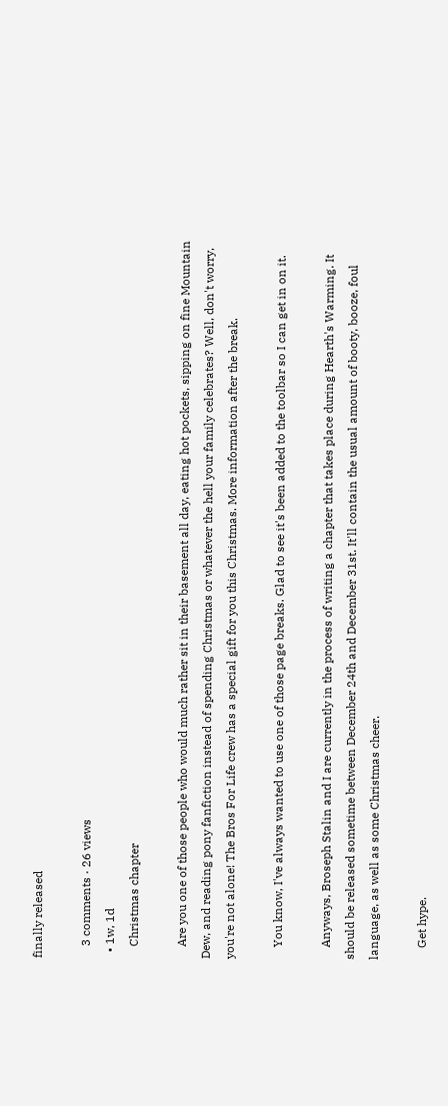finally released

    3 comments · 26 views
  • 1w, 1d
    Christmas chapter

    Are you one of those people who would much rather sit in their basement all day, eating hot pockets, sipping on fine Mountain Dew, and reading pony fanfiction instead of spending Christmas or whatever the hell your family celebrates? Well, don't worry, you're not alone! The Bros For Life crew has a special gift for you this Christmas. More information after the break.

    You know, I've always wanted to use one of those page breaks. Glad to see it's been added to the toolbar so I can get in on it.

    Anyways, Broseph Stalin and I are currently in the process of writing a chapter that takes place during Hearth's Warming. It should be released sometime between December 24th and December 31st. It'll contain the usual amount of booty, booze, foul language, as well as some Christmas cheer.

    Get hype.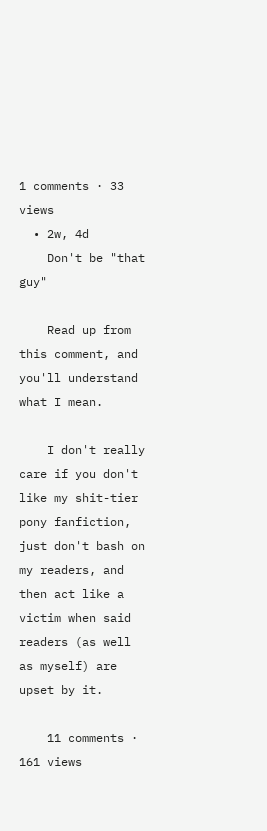1 comments · 33 views
  • 2w, 4d
    Don't be "that guy"

    Read up from this comment, and you'll understand what I mean.

    I don't really care if you don't like my shit-tier pony fanfiction, just don't bash on my readers, and then act like a victim when said readers (as well as myself) are upset by it.

    11 comments · 161 views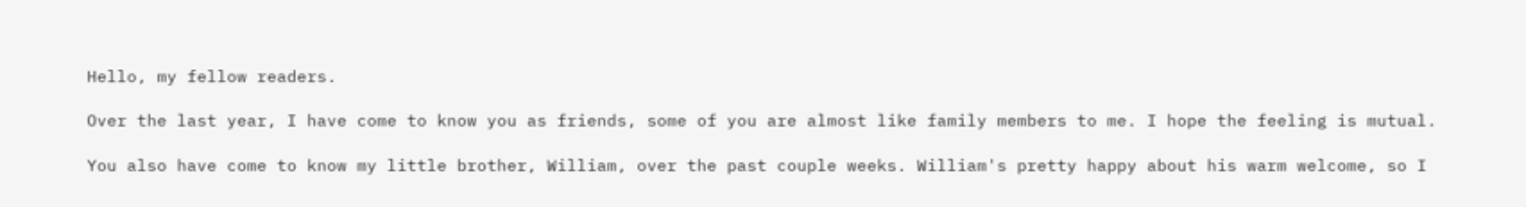Hello, my fellow readers.

Over the last year, I have come to know you as friends, some of you are almost like family members to me. I hope the feeling is mutual.

You also have come to know my little brother, William, over the past couple weeks. William's pretty happy about his warm welcome, so I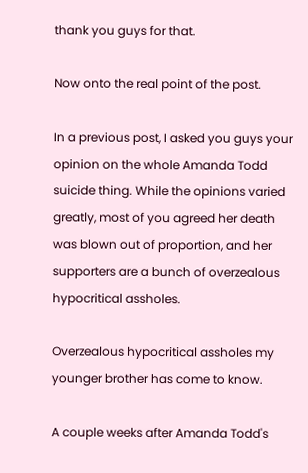thank you guys for that.

Now onto the real point of the post.

In a previous post, I asked you guys your opinion on the whole Amanda Todd suicide thing. While the opinions varied greatly, most of you agreed her death was blown out of proportion, and her supporters are a bunch of overzealous hypocritical assholes.

Overzealous hypocritical assholes my younger brother has come to know.

A couple weeks after Amanda Todd's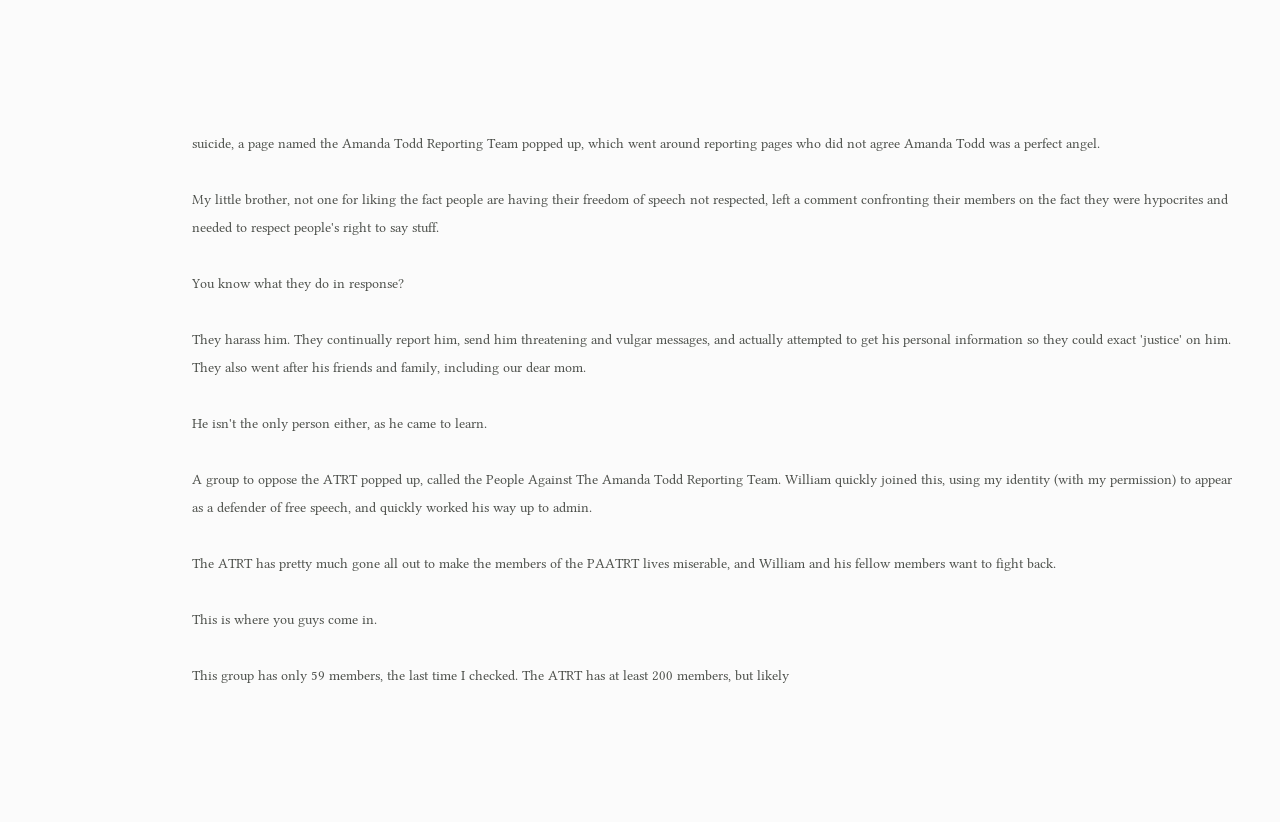suicide, a page named the Amanda Todd Reporting Team popped up, which went around reporting pages who did not agree Amanda Todd was a perfect angel.

My little brother, not one for liking the fact people are having their freedom of speech not respected, left a comment confronting their members on the fact they were hypocrites and needed to respect people's right to say stuff.

You know what they do in response?

They harass him. They continually report him, send him threatening and vulgar messages, and actually attempted to get his personal information so they could exact 'justice' on him. They also went after his friends and family, including our dear mom.

He isn't the only person either, as he came to learn.

A group to oppose the ATRT popped up, called the People Against The Amanda Todd Reporting Team. William quickly joined this, using my identity (with my permission) to appear as a defender of free speech, and quickly worked his way up to admin.

The ATRT has pretty much gone all out to make the members of the PAATRT lives miserable, and William and his fellow members want to fight back.

This is where you guys come in.

This group has only 59 members, the last time I checked. The ATRT has at least 200 members, but likely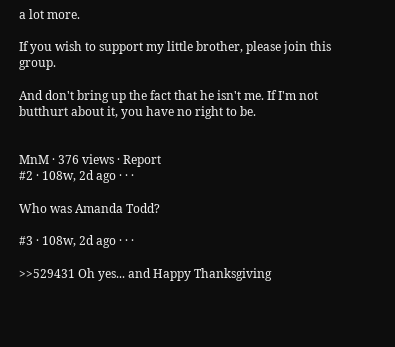a lot more.

If you wish to support my little brother, please join this group.

And don't bring up the fact that he isn't me. If I'm not butthurt about it, you have no right to be.


MnM · 376 views · Report
#2 · 108w, 2d ago · · ·

Who was Amanda Todd?

#3 · 108w, 2d ago · · ·

>>529431 Oh yes... and Happy Thanksgiving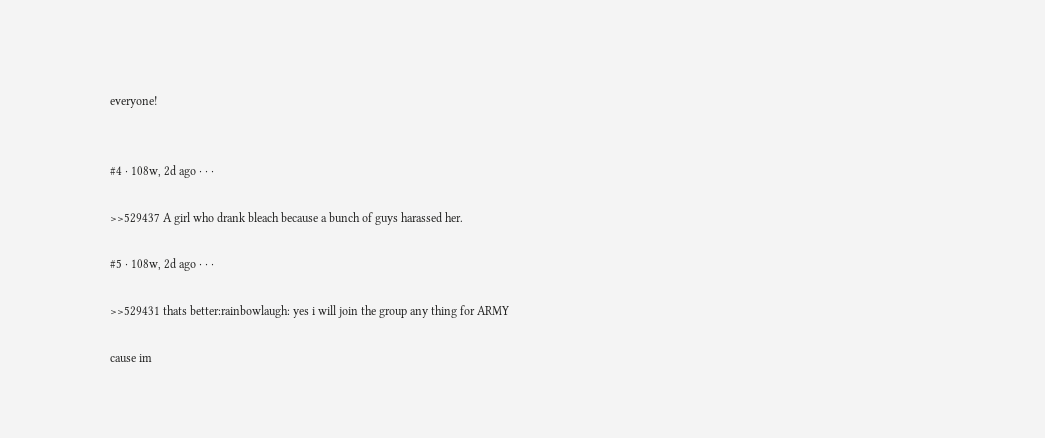everyone!


#4 · 108w, 2d ago · · ·

>>529437 A girl who drank bleach because a bunch of guys harassed her.

#5 · 108w, 2d ago · · ·

>>529431 thats better:rainbowlaugh: yes i will join the group any thing for ARMY

cause im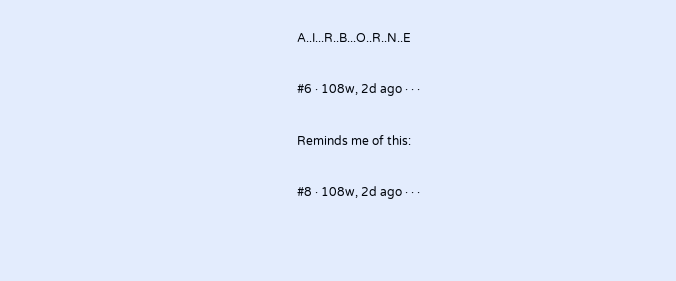A..I...R..B...O..R..N..E

#6 · 108w, 2d ago · · ·

Reminds me of this:

#8 · 108w, 2d ago · · ·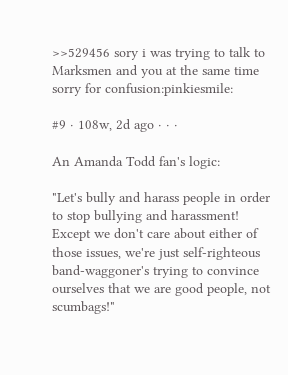>>529456 sory i was trying to talk to Marksmen and you at the same time sorry for confusion:pinkiesmile:

#9 · 108w, 2d ago · · ·

An Amanda Todd fan's logic:

"Let's bully and harass people in order to stop bullying and harassment! Except we don't care about either of those issues, we're just self-righteous band-waggoner's trying to convince ourselves that we are good people, not scumbags!"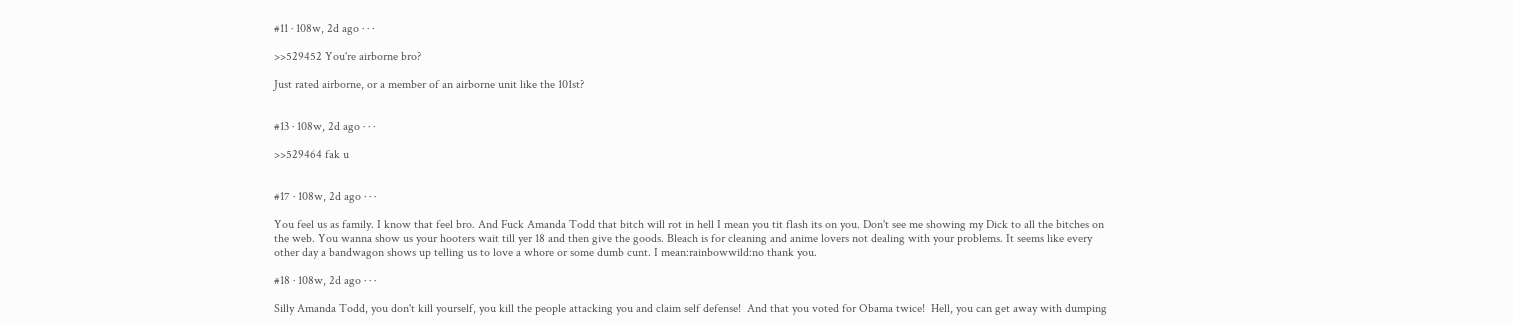#11 · 108w, 2d ago · · ·

>>529452 You're airborne bro?

Just rated airborne, or a member of an airborne unit like the 101st?


#13 · 108w, 2d ago · · ·

>>529464 fak u


#17 · 108w, 2d ago · · ·

You feel us as family. I know that feel bro. And Fuck Amanda Todd that bitch will rot in hell I mean you tit flash its on you. Don't see me showing my Dick to all the bitches on the web. You wanna show us your hooters wait till yer 18 and then give the goods. Bleach is for cleaning and anime lovers not dealing with your problems. It seems like every other day a bandwagon shows up telling us to love a whore or some dumb cunt. I mean:rainbowwild:no thank you.

#18 · 108w, 2d ago · · ·

Silly Amanda Todd, you don't kill yourself, you kill the people attacking you and claim self defense!  And that you voted for Obama twice!  Hell, you can get away with dumping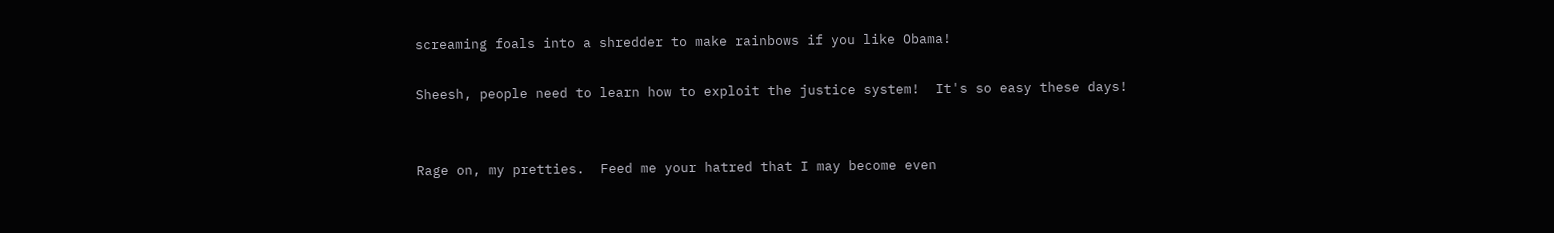screaming foals into a shredder to make rainbows if you like Obama!

Sheesh, people need to learn how to exploit the justice system!  It's so easy these days!


Rage on, my pretties.  Feed me your hatred that I may become even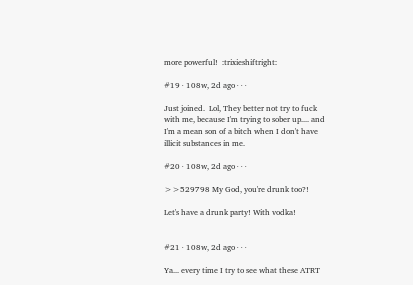more powerful!  :trixieshiftright:

#19 · 108w, 2d ago · · ·

Just joined.  Lol, They better not try to fuck with me, because I'm trying to sober up.... and I'm a mean son of a bitch when I don't have illicit substances in me.

#20 · 108w, 2d ago · · ·

>>529798 My God, you're drunk too?!

Let's have a drunk party! With vodka!


#21 · 108w, 2d ago · · ·

Ya... every time I try to see what these ATRT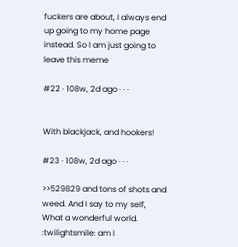fuckers are about, I always end up going to my home page instead. So I am just going to leave this meme

#22 · 108w, 2d ago · · ·


With blackjack, and hookers!

#23 · 108w, 2d ago · · ·

>>529829 and tons of shots and weed. And I say to my self, What a wonderful world. :twilightsmile: am I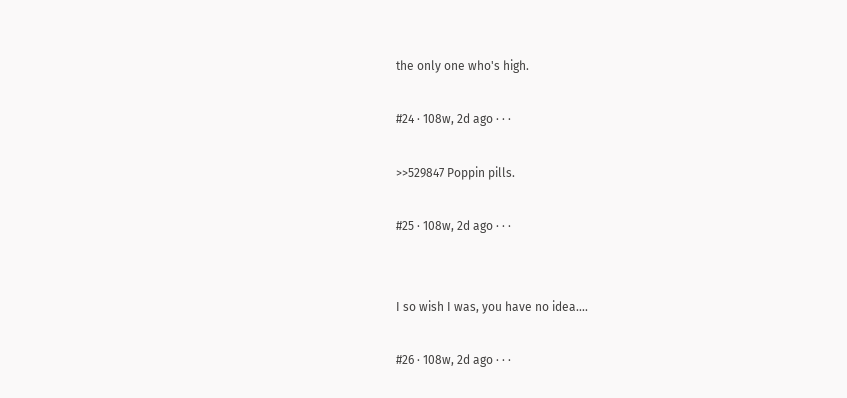the only one who's high.

#24 · 108w, 2d ago · · ·

>>529847 Poppin pills.

#25 · 108w, 2d ago · · ·


I so wish I was, you have no idea....

#26 · 108w, 2d ago · · ·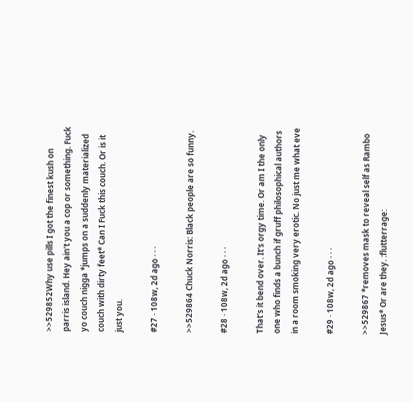>>529852Why use pills I got the finest kush on parris island. Hey ain't you a cop or something. Fuck yo couch nigga *jumps on a suddenly materialized couch with dirty feet* Can I Fuck this couch. Or is it just you.

#27 · 108w, 2d ago · · ·

>>529864 Chuck Norris: Black people are so funny.

#28 · 108w, 2d ago · · ·

That's it bend over. It's orgy time. Or am I the only one who finds a bunch if gruff philosophical authors in a room smoking very erotic. No just me what eve

#29 · 108w, 2d ago · · ·

>>529867 *removes mask to reveal self as Rambo Jesus* Or are they. :flutterrage: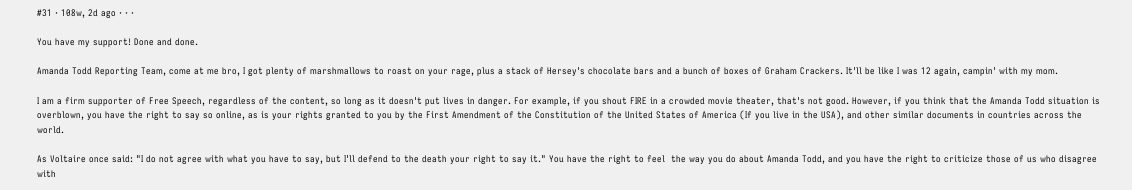#31 · 108w, 2d ago · · ·

You have my support! Done and done.

Amanda Todd Reporting Team, come at me bro, I got plenty of marshmallows to roast on your rage, plus a stack of Hersey's chocolate bars and a bunch of boxes of Graham Crackers. It'll be like I was 12 again, campin' with my mom.

I am a firm supporter of Free Speech, regardless of the content, so long as it doesn't put lives in danger. For example, if you shout FIRE in a crowded movie theater, that's not good. However, if you think that the Amanda Todd situation is overblown, you have the right to say so online, as is your rights granted to you by the First Amendment of the Constitution of the United States of America (If you live in the USA), and other similar documents in countries across the world.

As Voltaire once said: "I do not agree with what you have to say, but I'll defend to the death your right to say it." You have the right to feel  the way you do about Amanda Todd, and you have the right to criticize those of us who disagree with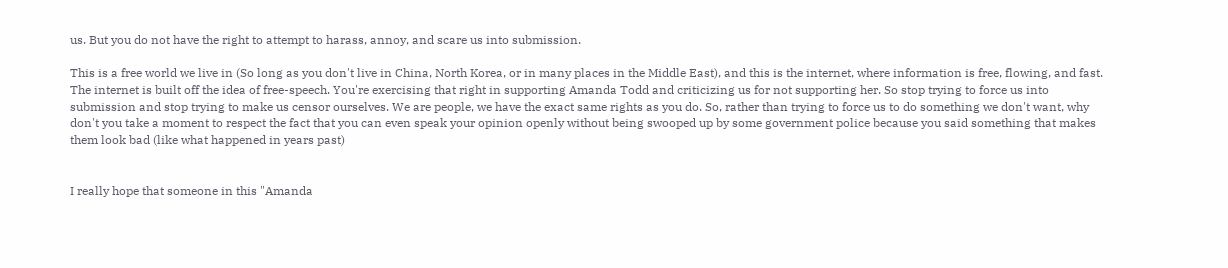us. But you do not have the right to attempt to harass, annoy, and scare us into submission.

This is a free world we live in (So long as you don't live in China, North Korea, or in many places in the Middle East), and this is the internet, where information is free, flowing, and fast. The internet is built off the idea of free-speech. You're exercising that right in supporting Amanda Todd and criticizing us for not supporting her. So stop trying to force us into submission and stop trying to make us censor ourselves. We are people, we have the exact same rights as you do. So, rather than trying to force us to do something we don't want, why don't you take a moment to respect the fact that you can even speak your opinion openly without being swooped up by some government police because you said something that makes them look bad (like what happened in years past)


I really hope that someone in this "Amanda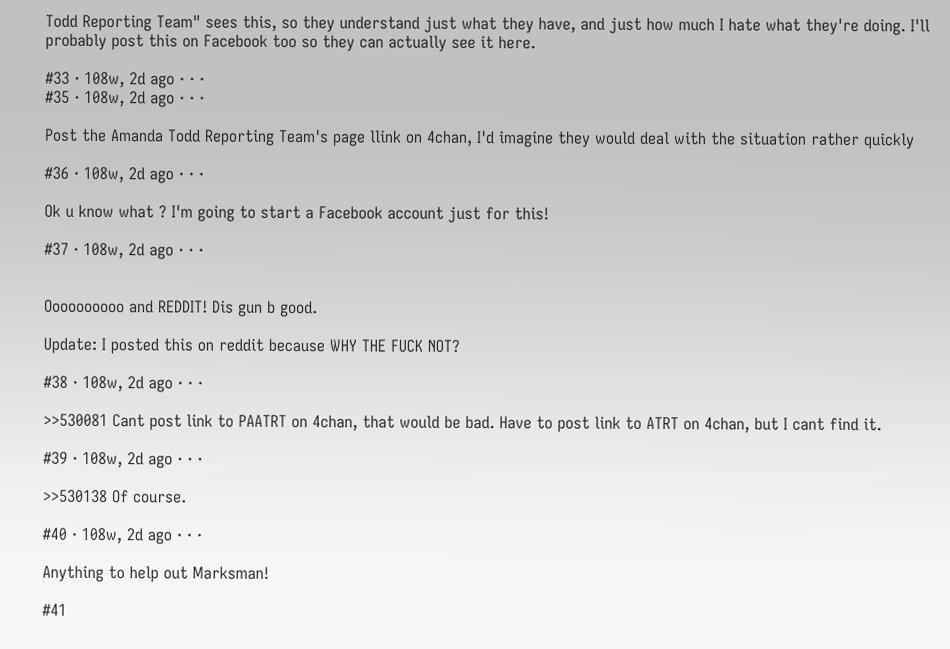Todd Reporting Team" sees this, so they understand just what they have, and just how much I hate what they're doing. I'll probably post this on Facebook too so they can actually see it here.

#33 · 108w, 2d ago · · ·
#35 · 108w, 2d ago · · ·

Post the Amanda Todd Reporting Team's page llink on 4chan, I'd imagine they would deal with the situation rather quickly

#36 · 108w, 2d ago · · ·

Ok u know what ? I'm going to start a Facebook account just for this!

#37 · 108w, 2d ago · · ·


Oooooooooo and REDDIT! Dis gun b good.

Update: I posted this on reddit because WHY THE FUCK NOT?

#38 · 108w, 2d ago · · ·

>>530081 Cant post link to PAATRT on 4chan, that would be bad. Have to post link to ATRT on 4chan, but I cant find it.

#39 · 108w, 2d ago · · ·

>>530138 Of course.

#40 · 108w, 2d ago · · ·

Anything to help out Marksman!

#41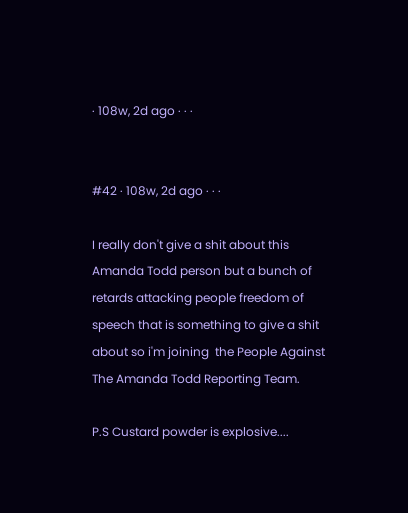· 108w, 2d ago · · ·


#42 · 108w, 2d ago · · ·

I really don't give a shit about this Amanda Todd person but a bunch of retards attacking people freedom of speech that is something to give a shit about so i'm joining  the People Against The Amanda Todd Reporting Team.

P.S Custard powder is explosive....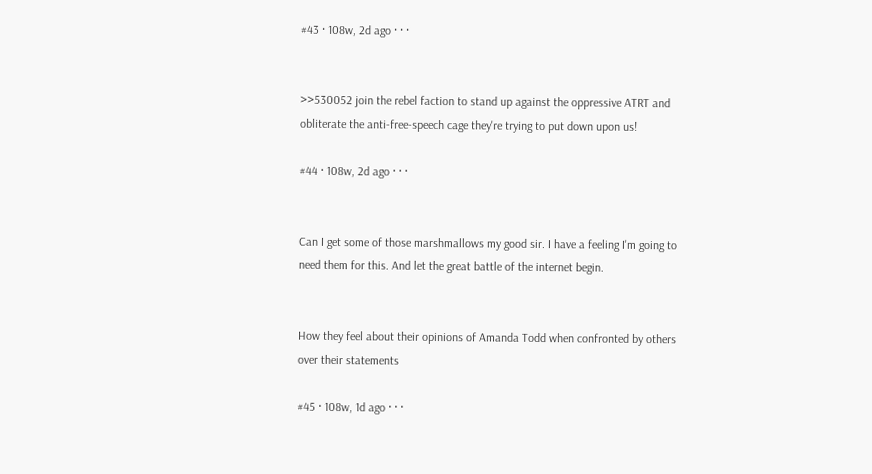#43 · 108w, 2d ago · · ·


>>530052 join the rebel faction to stand up against the oppressive ATRT and obliterate the anti-free-speech cage they're trying to put down upon us!

#44 · 108w, 2d ago · · ·


Can I get some of those marshmallows my good sir. I have a feeling I'm going to need them for this. And let the great battle of the internet begin.


How they feel about their opinions of Amanda Todd when confronted by others over their statements

#45 · 108w, 1d ago · · ·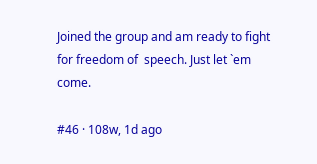Joined the group and am ready to fight for freedom of  speech. Just let `em come.

#46 · 108w, 1d ago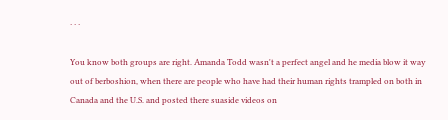· · ·

You know both groups are right. Amanda Todd wasn't a perfect angel and he media blow it way out of berboshion, when there are people who have had their human rights trampled on both in Canada and the U.S. and posted there suaside videos on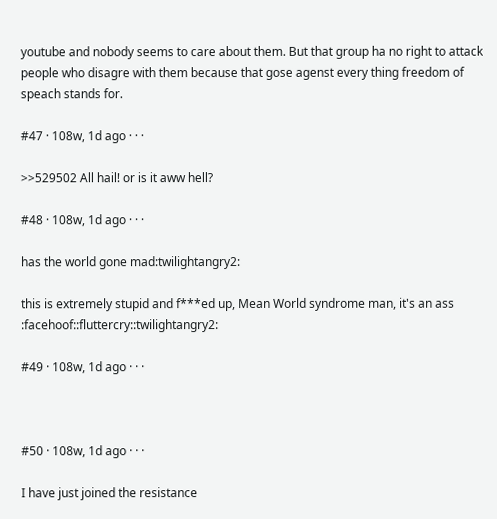youtube and nobody seems to care about them. But that group ha no right to attack people who disagre with them because that gose agenst every thing freedom of speach stands for.

#47 · 108w, 1d ago · · ·

>>529502 All hail! or is it aww hell?

#48 · 108w, 1d ago · · ·

has the world gone mad:twilightangry2:

this is extremely stupid and f***ed up, Mean World syndrome man, it's an ass :facehoof::fluttercry::twilightangry2:

#49 · 108w, 1d ago · · ·



#50 · 108w, 1d ago · · ·

I have just joined the resistance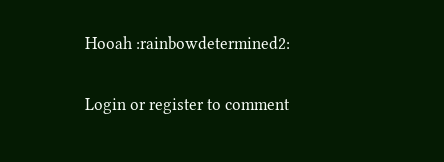Hooah :rainbowdetermined2:

Login or register to comment